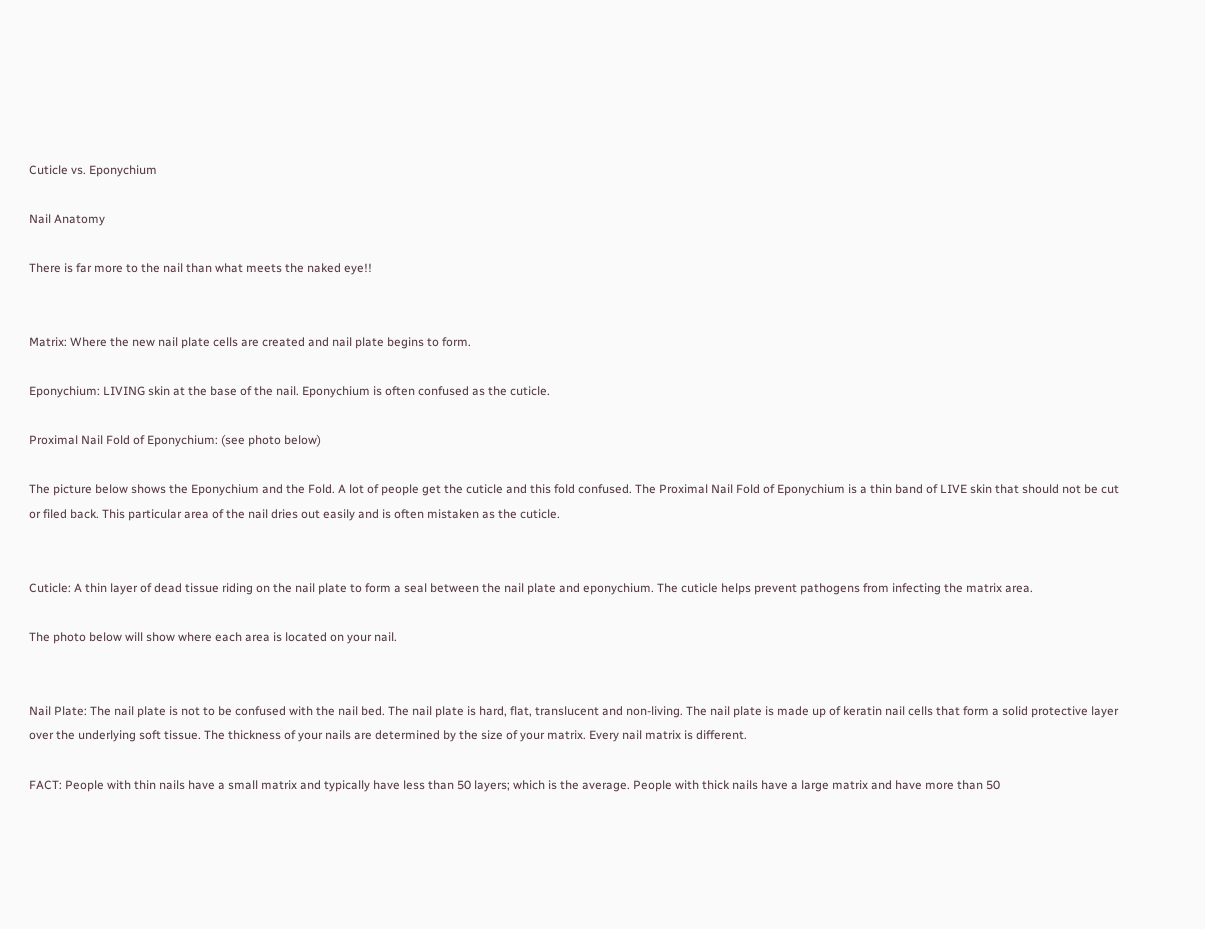Cuticle vs. Eponychium

Nail Anatomy

There is far more to the nail than what meets the naked eye!!


Matrix: Where the new nail plate cells are created and nail plate begins to form.

Eponychium: LIVING skin at the base of the nail. Eponychium is often confused as the cuticle.

Proximal Nail Fold of Eponychium: (see photo below)

The picture below shows the Eponychium and the Fold. A lot of people get the cuticle and this fold confused. The Proximal Nail Fold of Eponychium is a thin band of LIVE skin that should not be cut or filed back. This particular area of the nail dries out easily and is often mistaken as the cuticle.


Cuticle: A thin layer of dead tissue riding on the nail plate to form a seal between the nail plate and eponychium. The cuticle helps prevent pathogens from infecting the matrix area.

The photo below will show where each area is located on your nail.


Nail Plate: The nail plate is not to be confused with the nail bed. The nail plate is hard, flat, translucent and non-living. The nail plate is made up of keratin nail cells that form a solid protective layer over the underlying soft tissue. The thickness of your nails are determined by the size of your matrix. Every nail matrix is different.

FACT: People with thin nails have a small matrix and typically have less than 50 layers; which is the average. People with thick nails have a large matrix and have more than 50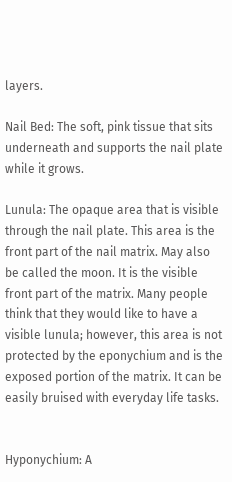layers.

Nail Bed: The soft, pink tissue that sits underneath and supports the nail plate while it grows.

Lunula: The opaque area that is visible through the nail plate. This area is the front part of the nail matrix. May also be called the moon. It is the visible front part of the matrix. Many people think that they would like to have a visible lunula; however, this area is not protected by the eponychium and is the exposed portion of the matrix. It can be easily bruised with everyday life tasks.


Hyponychium: A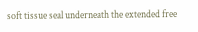soft tissue seal underneath the extended free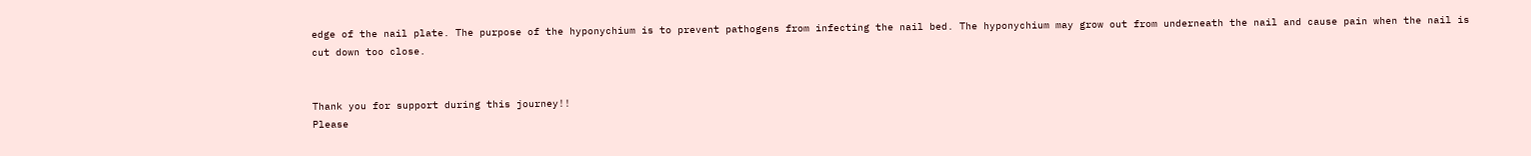edge of the nail plate. The purpose of the hyponychium is to prevent pathogens from infecting the nail bed. The hyponychium may grow out from underneath the nail and cause pain when the nail is cut down too close.


Thank you for support during this journey!!
Please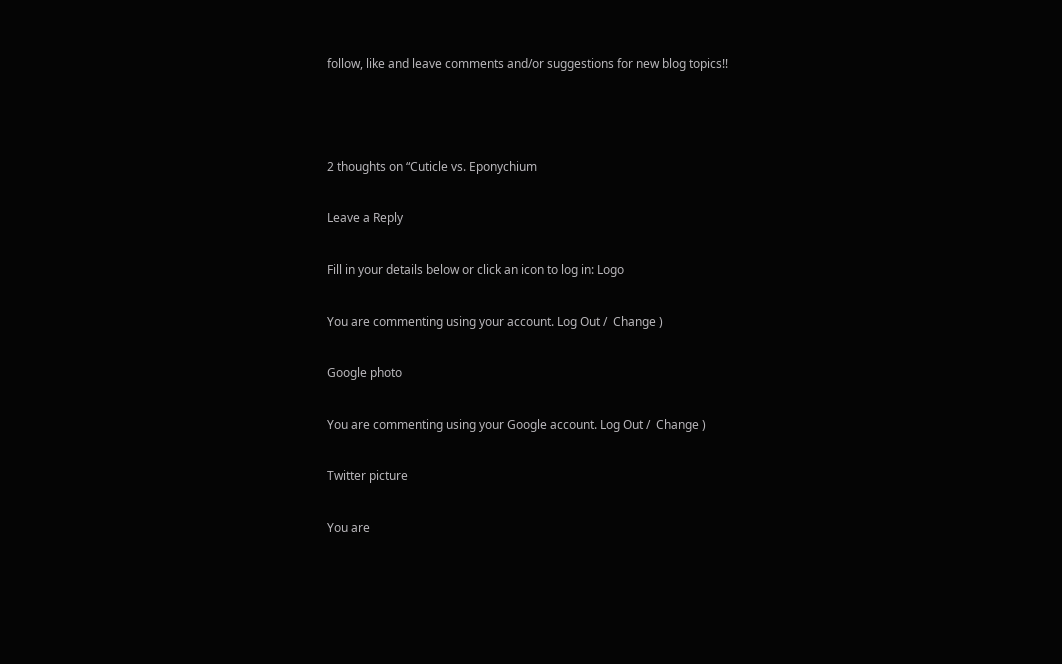follow, like and leave comments and/or suggestions for new blog topics!!



2 thoughts on “Cuticle vs. Eponychium

Leave a Reply

Fill in your details below or click an icon to log in: Logo

You are commenting using your account. Log Out /  Change )

Google photo

You are commenting using your Google account. Log Out /  Change )

Twitter picture

You are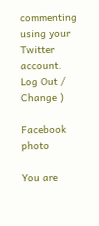commenting using your Twitter account. Log Out /  Change )

Facebook photo

You are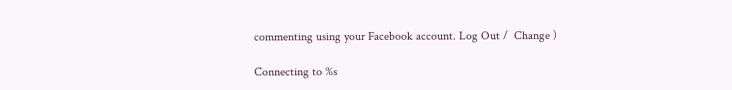commenting using your Facebook account. Log Out /  Change )

Connecting to %s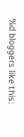%d bloggers like this: